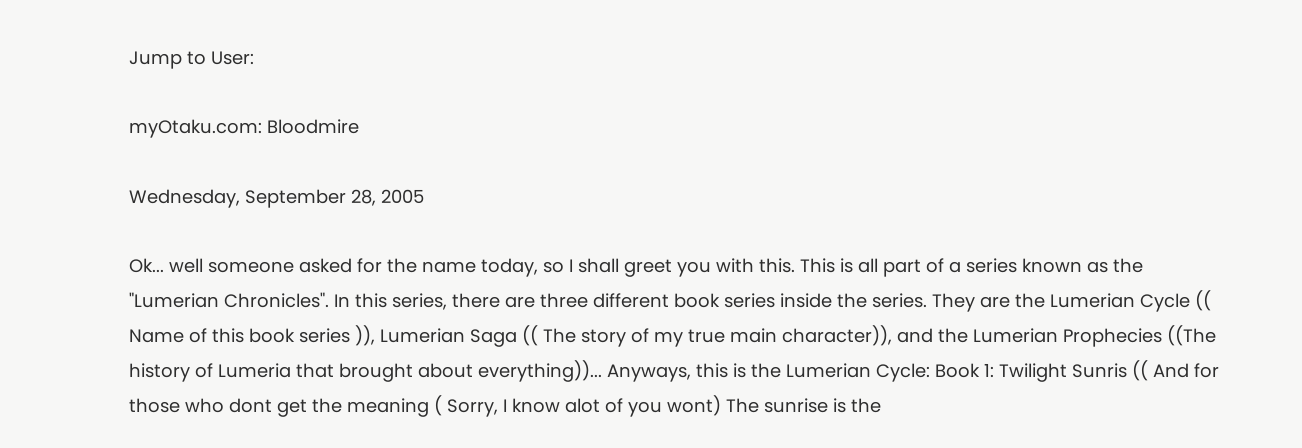Jump to User:

myOtaku.com: Bloodmire

Wednesday, September 28, 2005

Ok... well someone asked for the name today, so I shall greet you with this. This is all part of a series known as the "Lumerian Chronicles". In this series, there are three different book series inside the series. They are the Lumerian Cycle (( Name of this book series )), Lumerian Saga (( The story of my true main character)), and the Lumerian Prophecies ((The history of Lumeria that brought about everything))... Anyways, this is the Lumerian Cycle: Book 1: Twilight Sunris (( And for those who dont get the meaning ( Sorry, I know alot of you wont) The sunrise is the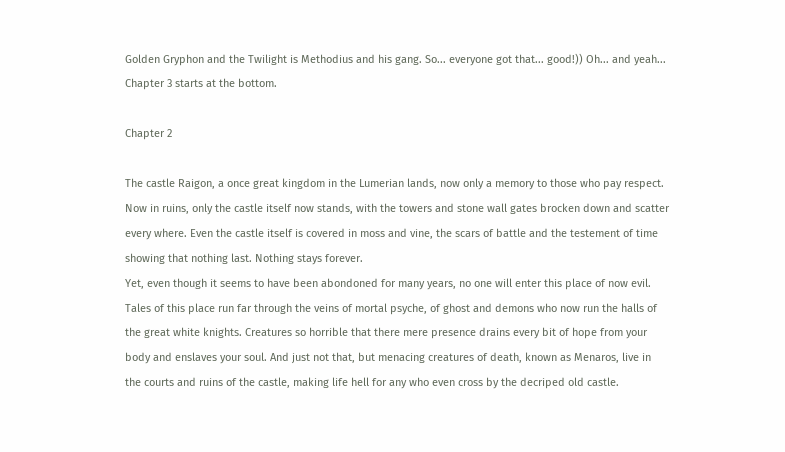Golden Gryphon and the Twilight is Methodius and his gang. So... everyone got that... good!)) Oh... and yeah... Chapter 3 starts at the bottom.

Chapter 2

The castle Raigon, a once great kingdom in the Lumerian lands, now only a memory to those who pay respect. Now in ruins, only the castle itself now stands, with the towers and stone wall gates brocken down and scatter every where. Even the castle itself is covered in moss and vine, the scars of battle and the testement of time showing that nothing last. Nothing stays forever.
Yet, even though it seems to have been abondoned for many years, no one will enter this place of now evil. Tales of this place run far through the veins of mortal psyche, of ghost and demons who now run the halls of the great white knights. Creatures so horrible that there mere presence drains every bit of hope from your body and enslaves your soul. And just not that, but menacing creatures of death, known as Menaros, live in the courts and ruins of the castle, making life hell for any who even cross by the decriped old castle.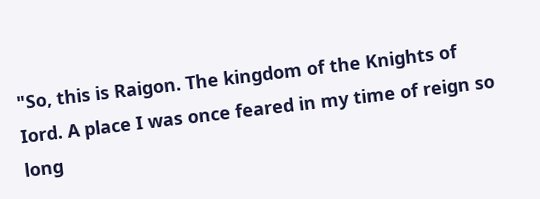"So, this is Raigon. The kingdom of the Knights of Iord. A place I was once feared in my time of reign so long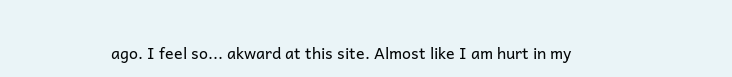ago. I feel so... akward at this site. Almost like I am hurt in my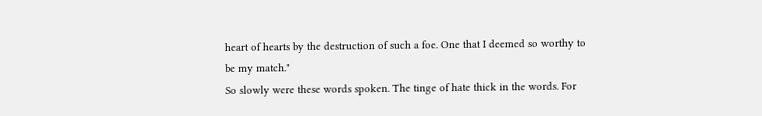heart of hearts by the destruction of such a foe. One that I deemed so worthy to be my match."
So slowly were these words spoken. The tinge of hate thick in the words. For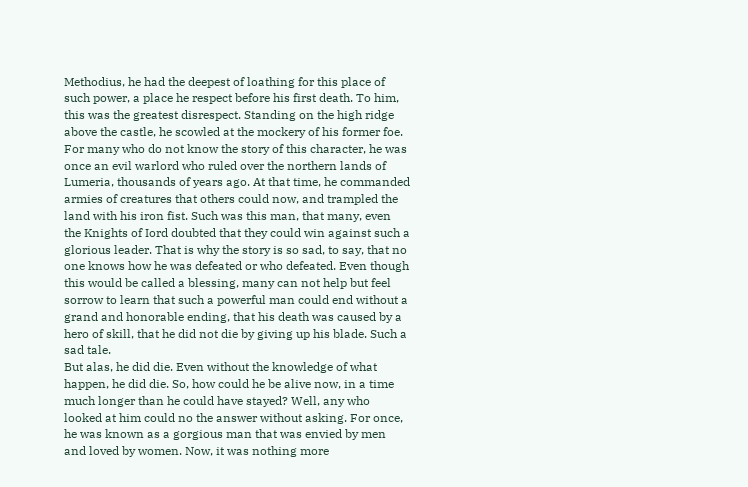Methodius, he had the deepest of loathing for this place of such power, a place he respect before his first death. To him, this was the greatest disrespect. Standing on the high ridge above the castle, he scowled at the mockery of his former foe.
For many who do not know the story of this character, he was once an evil warlord who ruled over the northern lands of Lumeria, thousands of years ago. At that time, he commanded armies of creatures that others could now, and trampled the land with his iron fist. Such was this man, that many, even the Knights of Iord doubted that they could win against such a glorious leader. That is why the story is so sad, to say, that no one knows how he was defeated or who defeated. Even though this would be called a blessing, many can not help but feel sorrow to learn that such a powerful man could end without a grand and honorable ending, that his death was caused by a hero of skill, that he did not die by giving up his blade. Such a sad tale.
But alas, he did die. Even without the knowledge of what happen, he did die. So, how could he be alive now, in a time much longer than he could have stayed? Well, any who looked at him could no the answer without asking. For once, he was known as a gorgious man that was envied by men and loved by women. Now, it was nothing more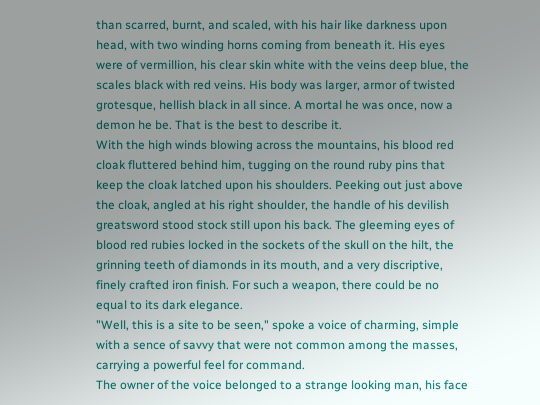than scarred, burnt, and scaled, with his hair like darkness upon head, with two winding horns coming from beneath it. His eyes were of vermillion, his clear skin white with the veins deep blue, the scales black with red veins. His body was larger, armor of twisted grotesque, hellish black in all since. A mortal he was once, now a demon he be. That is the best to describe it.
With the high winds blowing across the mountains, his blood red cloak fluttered behind him, tugging on the round ruby pins that keep the cloak latched upon his shoulders. Peeking out just above the cloak, angled at his right shoulder, the handle of his devilish greatsword stood stock still upon his back. The gleeming eyes of blood red rubies locked in the sockets of the skull on the hilt, the grinning teeth of diamonds in its mouth, and a very discriptive, finely crafted iron finish. For such a weapon, there could be no equal to its dark elegance.
"Well, this is a site to be seen," spoke a voice of charming, simple with a sence of savvy that were not common among the masses, carrying a powerful feel for command.
The owner of the voice belonged to a strange looking man, his face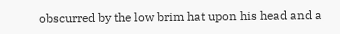obscurred by the low brim hat upon his head and a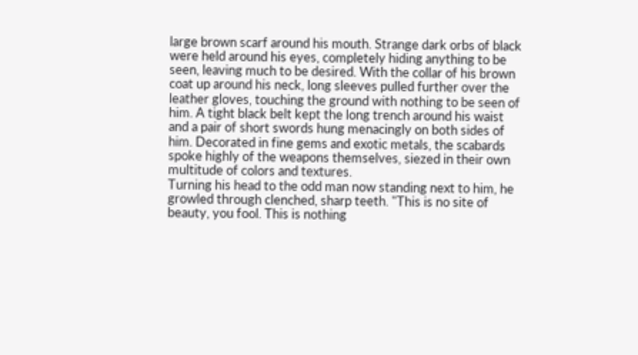large brown scarf around his mouth. Strange dark orbs of black were held around his eyes, completely hiding anything to be seen, leaving much to be desired. With the collar of his brown coat up around his neck, long sleeves pulled further over the leather gloves, touching the ground with nothing to be seen of him. A tight black belt kept the long trench around his waist and a pair of short swords hung menacingly on both sides of him. Decorated in fine gems and exotic metals, the scabards spoke highly of the weapons themselves, siezed in their own multitude of colors and textures.
Turning his head to the odd man now standing next to him, he growled through clenched, sharp teeth. "This is no site of beauty, you fool. This is nothing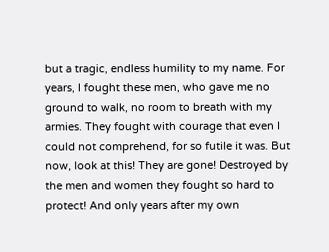but a tragic, endless humility to my name. For years, I fought these men, who gave me no ground to walk, no room to breath with my armies. They fought with courage that even I could not comprehend, for so futile it was. But now, look at this! They are gone! Destroyed by the men and women they fought so hard to protect! And only years after my own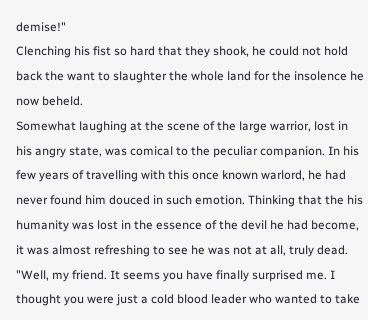demise!"
Clenching his fist so hard that they shook, he could not hold back the want to slaughter the whole land for the insolence he now beheld.
Somewhat laughing at the scene of the large warrior, lost in his angry state, was comical to the peculiar companion. In his few years of travelling with this once known warlord, he had never found him douced in such emotion. Thinking that the his humanity was lost in the essence of the devil he had become, it was almost refreshing to see he was not at all, truly dead.
"Well, my friend. It seems you have finally surprised me. I thought you were just a cold blood leader who wanted to take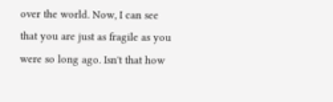over the world. Now, I can see that you are just as fragile as you were so long ago. Isn't that how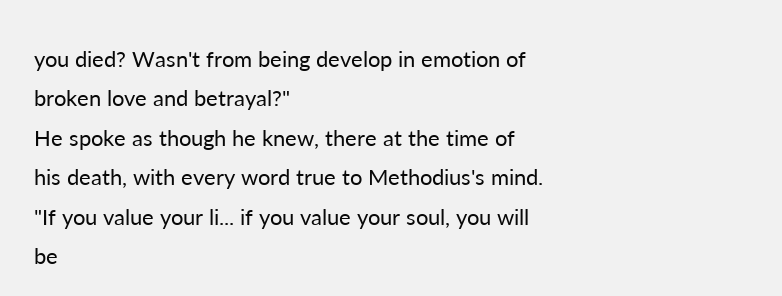you died? Wasn't from being develop in emotion of broken love and betrayal?"
He spoke as though he knew, there at the time of his death, with every word true to Methodius's mind.
"If you value your li... if you value your soul, you will be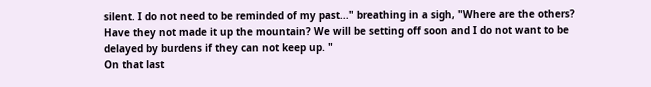silent. I do not need to be reminded of my past..." breathing in a sigh, "Where are the others? Have they not made it up the mountain? We will be setting off soon and I do not want to be delayed by burdens if they can not keep up. "
On that last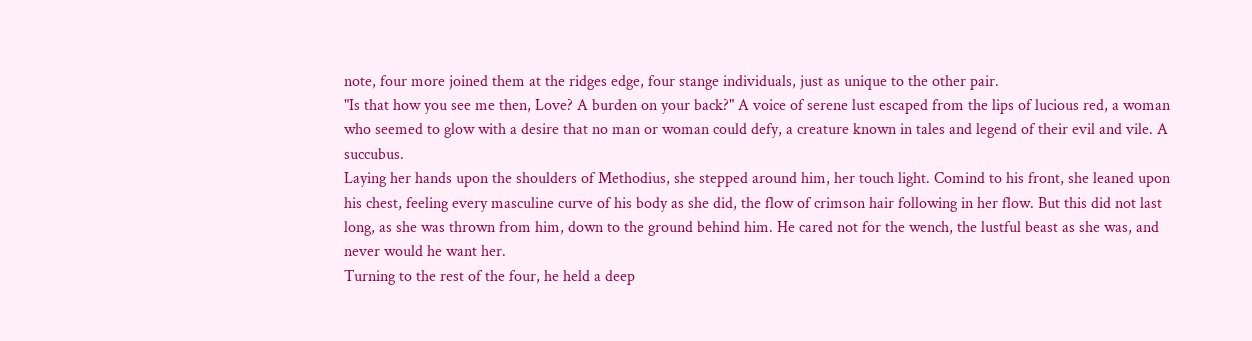note, four more joined them at the ridges edge, four stange individuals, just as unique to the other pair.
"Is that how you see me then, Love? A burden on your back?" A voice of serene lust escaped from the lips of lucious red, a woman who seemed to glow with a desire that no man or woman could defy, a creature known in tales and legend of their evil and vile. A succubus.
Laying her hands upon the shoulders of Methodius, she stepped around him, her touch light. Comind to his front, she leaned upon his chest, feeling every masculine curve of his body as she did, the flow of crimson hair following in her flow. But this did not last long, as she was thrown from him, down to the ground behind him. He cared not for the wench, the lustful beast as she was, and never would he want her.
Turning to the rest of the four, he held a deep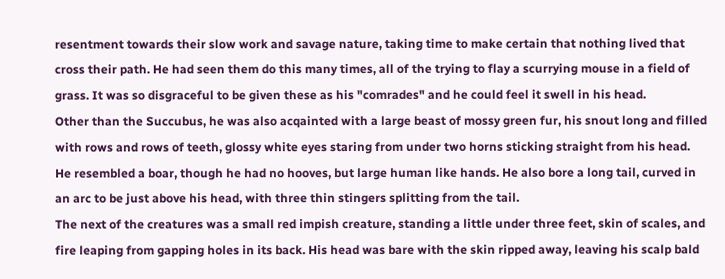resentment towards their slow work and savage nature, taking time to make certain that nothing lived that cross their path. He had seen them do this many times, all of the trying to flay a scurrying mouse in a field of grass. It was so disgraceful to be given these as his "comrades" and he could feel it swell in his head.
Other than the Succubus, he was also acqainted with a large beast of mossy green fur, his snout long and filled with rows and rows of teeth, glossy white eyes staring from under two horns sticking straight from his head. He resembled a boar, though he had no hooves, but large human like hands. He also bore a long tail, curved in an arc to be just above his head, with three thin stingers splitting from the tail.
The next of the creatures was a small red impish creature, standing a little under three feet, skin of scales, and fire leaping from gapping holes in its back. His head was bare with the skin ripped away, leaving his scalp bald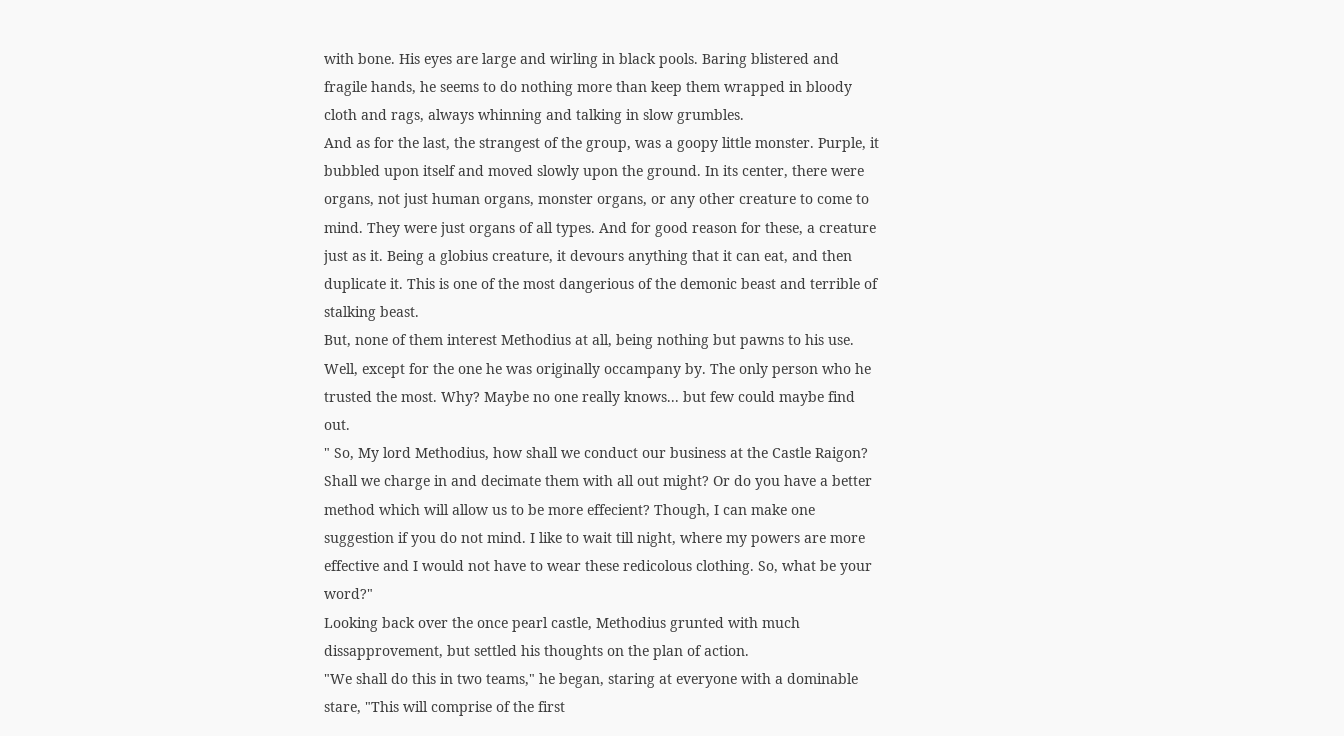with bone. His eyes are large and wirling in black pools. Baring blistered and fragile hands, he seems to do nothing more than keep them wrapped in bloody cloth and rags, always whinning and talking in slow grumbles.
And as for the last, the strangest of the group, was a goopy little monster. Purple, it bubbled upon itself and moved slowly upon the ground. In its center, there were organs, not just human organs, monster organs, or any other creature to come to mind. They were just organs of all types. And for good reason for these, a creature just as it. Being a globius creature, it devours anything that it can eat, and then duplicate it. This is one of the most dangerious of the demonic beast and terrible of stalking beast.
But, none of them interest Methodius at all, being nothing but pawns to his use. Well, except for the one he was originally occampany by. The only person who he trusted the most. Why? Maybe no one really knows... but few could maybe find out.
" So, My lord Methodius, how shall we conduct our business at the Castle Raigon? Shall we charge in and decimate them with all out might? Or do you have a better method which will allow us to be more effecient? Though, I can make one suggestion if you do not mind. I like to wait till night, where my powers are more effective and I would not have to wear these redicolous clothing. So, what be your word?"
Looking back over the once pearl castle, Methodius grunted with much dissapprovement, but settled his thoughts on the plan of action.
"We shall do this in two teams," he began, staring at everyone with a dominable stare, "This will comprise of the first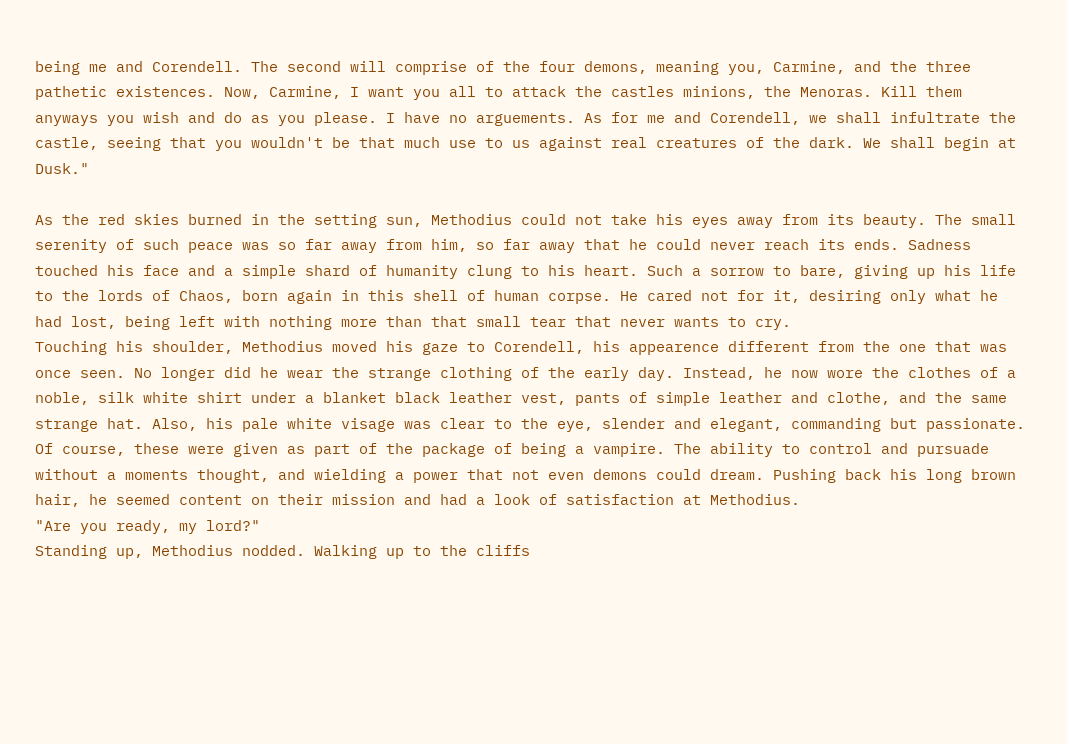being me and Corendell. The second will comprise of the four demons, meaning you, Carmine, and the three pathetic existences. Now, Carmine, I want you all to attack the castles minions, the Menoras. Kill them anyways you wish and do as you please. I have no arguements. As for me and Corendell, we shall infultrate the castle, seeing that you wouldn't be that much use to us against real creatures of the dark. We shall begin at Dusk."

As the red skies burned in the setting sun, Methodius could not take his eyes away from its beauty. The small serenity of such peace was so far away from him, so far away that he could never reach its ends. Sadness touched his face and a simple shard of humanity clung to his heart. Such a sorrow to bare, giving up his life to the lords of Chaos, born again in this shell of human corpse. He cared not for it, desiring only what he had lost, being left with nothing more than that small tear that never wants to cry.
Touching his shoulder, Methodius moved his gaze to Corendell, his appearence different from the one that was once seen. No longer did he wear the strange clothing of the early day. Instead, he now wore the clothes of a noble, silk white shirt under a blanket black leather vest, pants of simple leather and clothe, and the same strange hat. Also, his pale white visage was clear to the eye, slender and elegant, commanding but passionate. Of course, these were given as part of the package of being a vampire. The ability to control and pursuade without a moments thought, and wielding a power that not even demons could dream. Pushing back his long brown hair, he seemed content on their mission and had a look of satisfaction at Methodius.
"Are you ready, my lord?"
Standing up, Methodius nodded. Walking up to the cliffs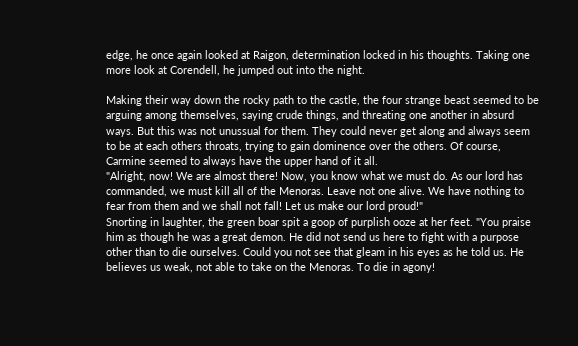edge, he once again looked at Raigon, determination locked in his thoughts. Taking one more look at Corendell, he jumped out into the night.

Making their way down the rocky path to the castle, the four strange beast seemed to be arguing among themselves, saying crude things, and threating one another in absurd ways. But this was not unussual for them. They could never get along and always seem to be at each others throats, trying to gain dominence over the others. Of course, Carmine seemed to always have the upper hand of it all.
"Alright, now! We are almost there! Now, you know what we must do. As our lord has commanded, we must kill all of the Menoras. Leave not one alive. We have nothing to fear from them and we shall not fall! Let us make our lord proud!"
Snorting in laughter, the green boar spit a goop of purplish ooze at her feet. "You praise him as though he was a great demon. He did not send us here to fight with a purpose other than to die ourselves. Could you not see that gleam in his eyes as he told us. He believes us weak, not able to take on the Menoras. To die in agony!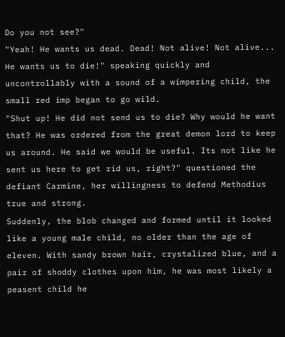Do you not see?"
"Yeah! He wants us dead. Dead! Not alive! Not alive... He wants us to die!" speaking quickly and uncontrollably with a sound of a wimpering child, the small red imp began to go wild.
"Shut up! He did not send us to die? Why would he want that? He was ordered from the great demon lord to keep us around. He said we would be useful. Its not like he sent us here to get rid us, right?" questioned the defiant Carmine, her willingness to defend Methodius true and strong.
Suddenly, the blob changed and formed until it looked like a young male child, no older than the age of eleven. With sandy brown hair, crystalized blue, and a pair of shoddy clothes upon him, he was most likely a peasent child he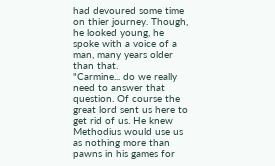had devoured some time on thier journey. Though, he looked young, he spoke with a voice of a man, many years older than that.
"Carmine... do we really need to answer that question. Of course the great lord sent us here to get rid of us. He knew Methodius would use us as nothing more than pawns in his games for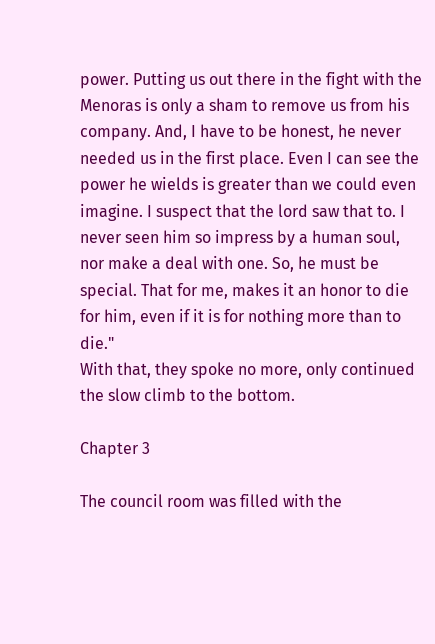power. Putting us out there in the fight with the Menoras is only a sham to remove us from his company. And, I have to be honest, he never needed us in the first place. Even I can see the power he wields is greater than we could even imagine. I suspect that the lord saw that to. I never seen him so impress by a human soul, nor make a deal with one. So, he must be special. That for me, makes it an honor to die for him, even if it is for nothing more than to die."
With that, they spoke no more, only continued the slow climb to the bottom.

Chapter 3

The council room was filled with the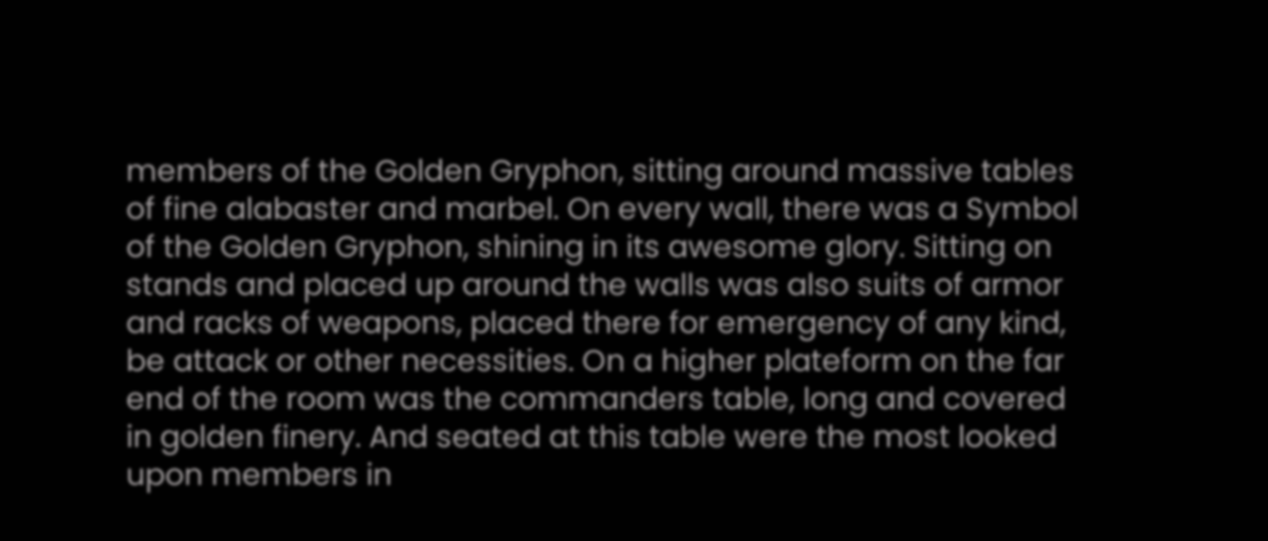members of the Golden Gryphon, sitting around massive tables of fine alabaster and marbel. On every wall, there was a Symbol of the Golden Gryphon, shining in its awesome glory. Sitting on stands and placed up around the walls was also suits of armor and racks of weapons, placed there for emergency of any kind, be attack or other necessities. On a higher plateform on the far end of the room was the commanders table, long and covered in golden finery. And seated at this table were the most looked upon members in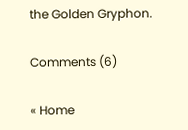the Golden Gryphon.

Comments (6)

« Home